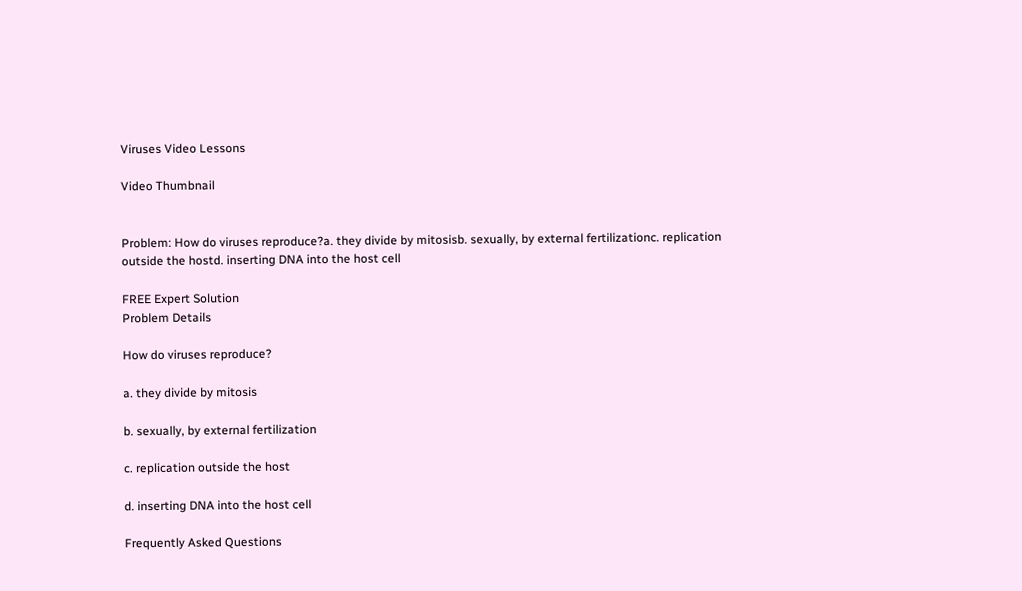Viruses Video Lessons

Video Thumbnail


Problem: How do viruses reproduce?a. they divide by mitosisb. sexually, by external fertilizationc. replication outside the hostd. inserting DNA into the host cell

FREE Expert Solution
Problem Details

How do viruses reproduce?

a. they divide by mitosis

b. sexually, by external fertilization

c. replication outside the host

d. inserting DNA into the host cell

Frequently Asked Questions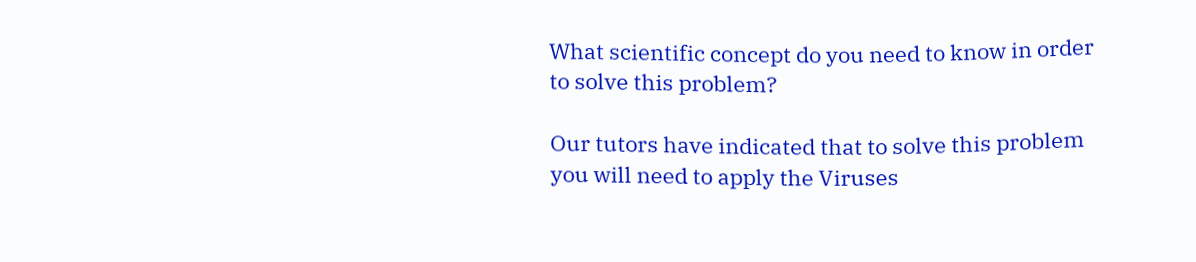What scientific concept do you need to know in order to solve this problem?

Our tutors have indicated that to solve this problem you will need to apply the Viruses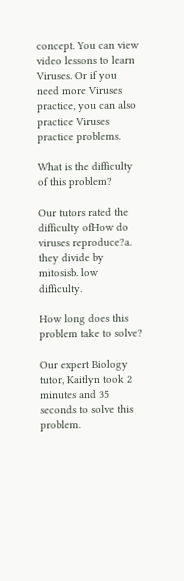concept. You can view video lessons to learn Viruses. Or if you need more Viruses practice, you can also practice Viruses practice problems.

What is the difficulty of this problem?

Our tutors rated the difficulty ofHow do viruses reproduce?a. they divide by mitosisb. low difficulty.

How long does this problem take to solve?

Our expert Biology tutor, Kaitlyn took 2 minutes and 35 seconds to solve this problem.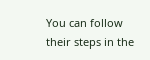You can follow their steps in the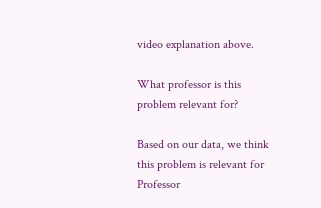video explanation above.

What professor is this problem relevant for?

Based on our data, we think this problem is relevant for Professor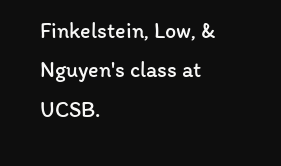Finkelstein, Low, & Nguyen's class at UCSB.